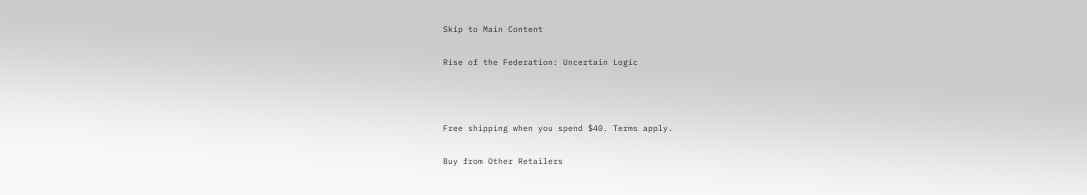Skip to Main Content

Rise of the Federation: Uncertain Logic



Free shipping when you spend $40. Terms apply.

Buy from Other Retailers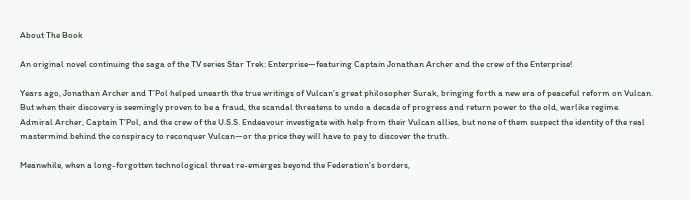About The Book

An original novel continuing the saga of the TV series Star Trek: Enterprise—featuring Captain Jonathan Archer and the crew of the Enterprise!

Years ago, Jonathan Archer and T’Pol helped unearth the true writings of Vulcan’s great philosopher Surak, bringing forth a new era of peaceful reform on Vulcan. But when their discovery is seemingly proven to be a fraud, the scandal threatens to undo a decade of progress and return power to the old, warlike regime. Admiral Archer, Captain T’Pol, and the crew of the U.S.S. Endeavour investigate with help from their Vulcan allies, but none of them suspect the identity of the real mastermind behind the conspiracy to reconquer Vulcan—or the price they will have to pay to discover the truth.

Meanwhile, when a long-forgotten technological threat re-emerges beyond the Federation’s borders,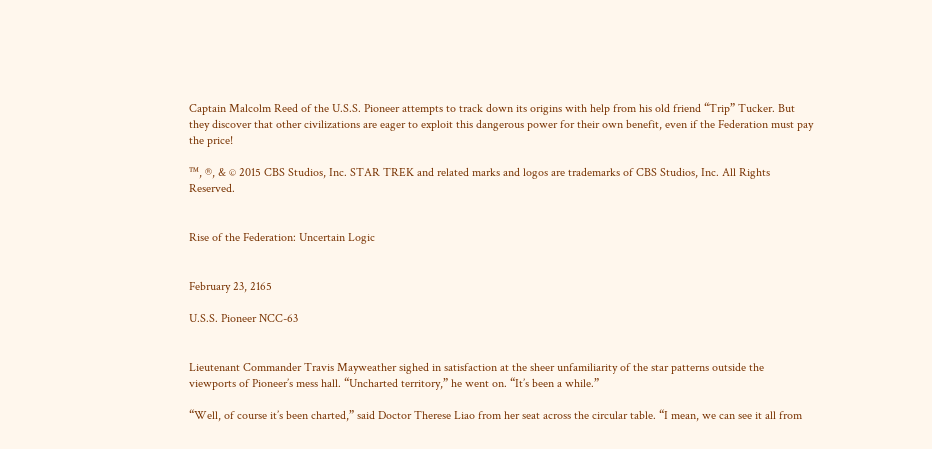Captain Malcolm Reed of the U.S.S. Pioneer attempts to track down its origins with help from his old friend “Trip” Tucker. But they discover that other civilizations are eager to exploit this dangerous power for their own benefit, even if the Federation must pay the price!

™, ®, & © 2015 CBS Studios, Inc. STAR TREK and related marks and logos are trademarks of CBS Studios, Inc. All Rights Reserved.


Rise of the Federation: Uncertain Logic


February 23, 2165

U.S.S. Pioneer NCC-63


Lieutenant Commander Travis Mayweather sighed in satisfaction at the sheer unfamiliarity of the star patterns outside the viewports of Pioneer’s mess hall. “Uncharted territory,” he went on. “It’s been a while.”

“Well, of course it’s been charted,” said Doctor Therese Liao from her seat across the circular table. “I mean, we can see it all from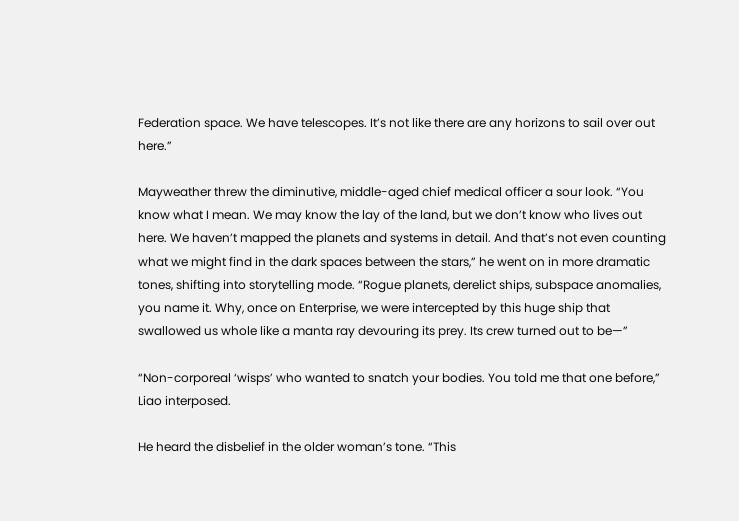Federation space. We have telescopes. It’s not like there are any horizons to sail over out here.”

Mayweather threw the diminutive, middle-aged chief medical officer a sour look. “You know what I mean. We may know the lay of the land, but we don’t know who lives out here. We haven’t mapped the planets and systems in detail. And that’s not even counting what we might find in the dark spaces between the stars,” he went on in more dramatic tones, shifting into storytelling mode. “Rogue planets, derelict ships, subspace anomalies, you name it. Why, once on Enterprise, we were intercepted by this huge ship that swallowed us whole like a manta ray devouring its prey. Its crew turned out to be—”

“Non-corporeal ‘wisps’ who wanted to snatch your bodies. You told me that one before,” Liao interposed.

He heard the disbelief in the older woman’s tone. “This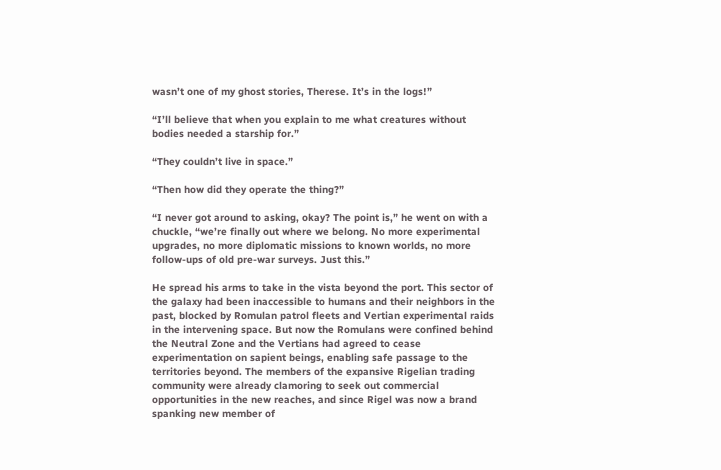wasn’t one of my ghost stories, Therese. It’s in the logs!”

“I’ll believe that when you explain to me what creatures without bodies needed a starship for.”

“They couldn’t live in space.”

“Then how did they operate the thing?”

“I never got around to asking, okay? The point is,” he went on with a chuckle, “we’re finally out where we belong. No more experimental upgrades, no more diplomatic missions to known worlds, no more follow-ups of old pre-war surveys. Just this.”

He spread his arms to take in the vista beyond the port. This sector of the galaxy had been inaccessible to humans and their neighbors in the past, blocked by Romulan patrol fleets and Vertian experimental raids in the intervening space. But now the Romulans were confined behind the Neutral Zone and the Vertians had agreed to cease experimentation on sapient beings, enabling safe passage to the territories beyond. The members of the expansive Rigelian trading community were already clamoring to seek out commercial opportunities in the new reaches, and since Rigel was now a brand spanking new member of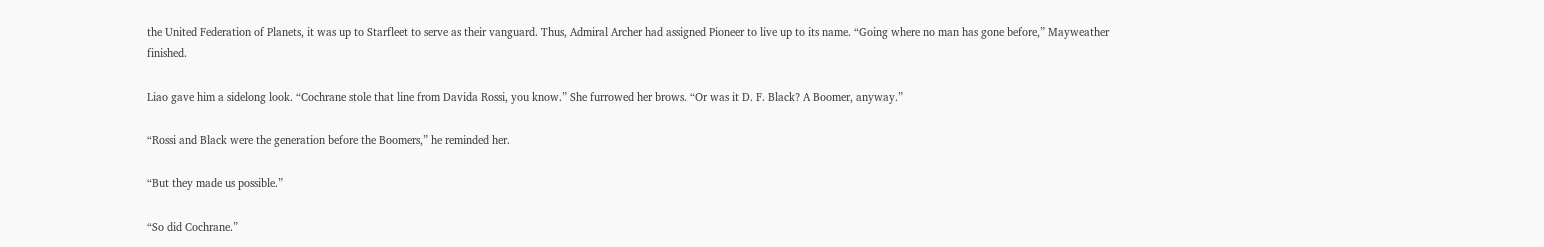the United Federation of Planets, it was up to Starfleet to serve as their vanguard. Thus, Admiral Archer had assigned Pioneer to live up to its name. “Going where no man has gone before,” Mayweather finished.

Liao gave him a sidelong look. “Cochrane stole that line from Davida Rossi, you know.” She furrowed her brows. “Or was it D. F. Black? A Boomer, anyway.”

“Rossi and Black were the generation before the Boomers,” he reminded her.

“But they made us possible.”

“So did Cochrane.”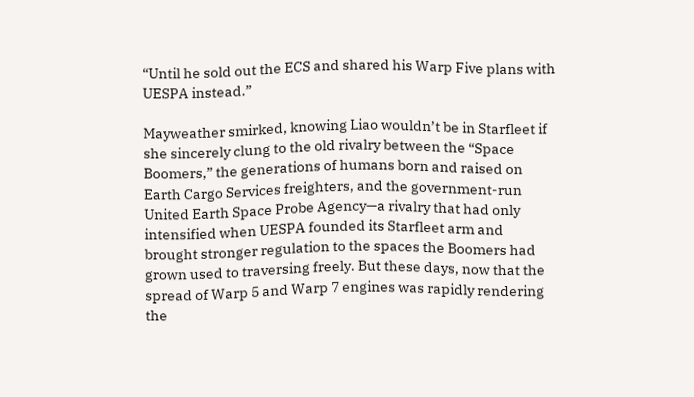“Until he sold out the ECS and shared his Warp Five plans with UESPA instead.”

Mayweather smirked, knowing Liao wouldn’t be in Starfleet if she sincerely clung to the old rivalry between the “Space Boomers,” the generations of humans born and raised on Earth Cargo Services freighters, and the government-run United Earth Space Probe Agency—a rivalry that had only intensified when UESPA founded its Starfleet arm and brought stronger regulation to the spaces the Boomers had grown used to traversing freely. But these days, now that the spread of Warp 5 and Warp 7 engines was rapidly rendering the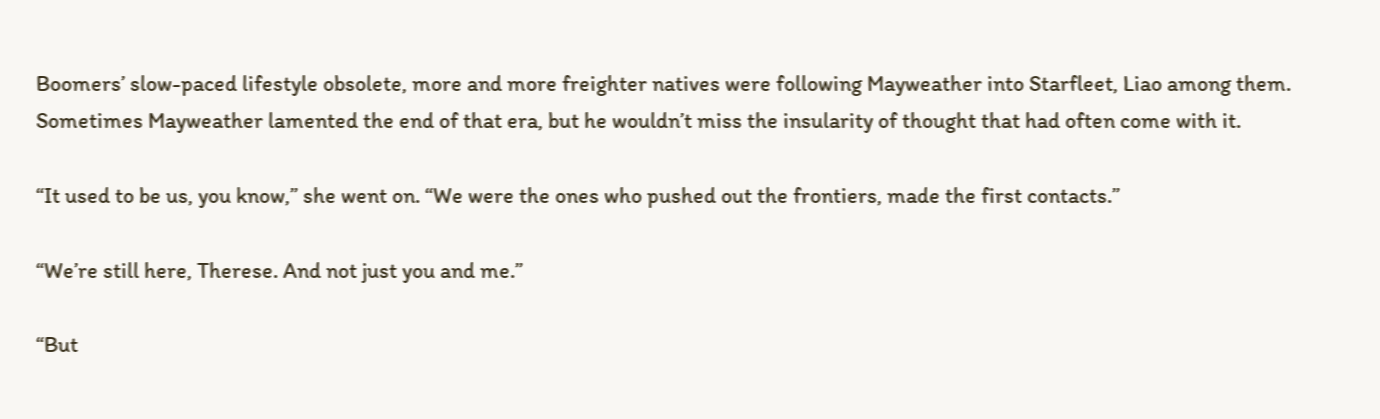Boomers’ slow-paced lifestyle obsolete, more and more freighter natives were following Mayweather into Starfleet, Liao among them. Sometimes Mayweather lamented the end of that era, but he wouldn’t miss the insularity of thought that had often come with it.

“It used to be us, you know,” she went on. “We were the ones who pushed out the frontiers, made the first contacts.”

“We’re still here, Therese. And not just you and me.”

“But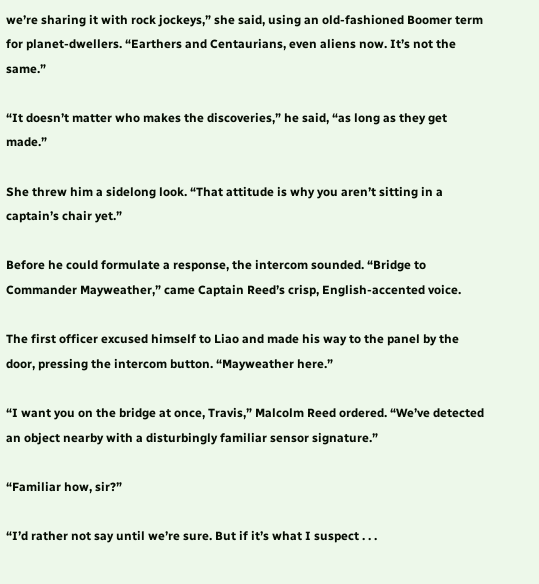we’re sharing it with rock jockeys,” she said, using an old-fashioned Boomer term for planet-dwellers. “Earthers and Centaurians, even aliens now. It’s not the same.”

“It doesn’t matter who makes the discoveries,” he said, “as long as they get made.”

She threw him a sidelong look. “That attitude is why you aren’t sitting in a captain’s chair yet.”

Before he could formulate a response, the intercom sounded. “Bridge to Commander Mayweather,” came Captain Reed’s crisp, English-accented voice.

The first officer excused himself to Liao and made his way to the panel by the door, pressing the intercom button. “Mayweather here.”

“I want you on the bridge at once, Travis,” Malcolm Reed ordered. “We’ve detected an object nearby with a disturbingly familiar sensor signature.”

“Familiar how, sir?”

“I’d rather not say until we’re sure. But if it’s what I suspect . . .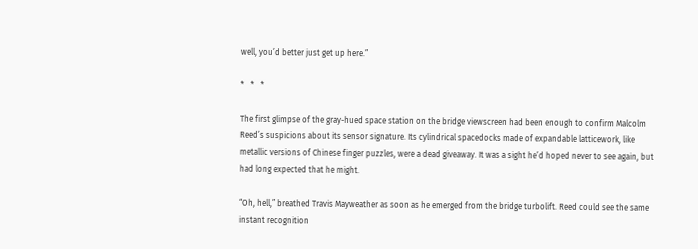well, you’d better just get up here.”

*   *   *

The first glimpse of the gray-hued space station on the bridge viewscreen had been enough to confirm Malcolm Reed’s suspicions about its sensor signature. Its cylindrical spacedocks made of expandable latticework, like metallic versions of Chinese finger puzzles, were a dead giveaway. It was a sight he’d hoped never to see again, but had long expected that he might.

“Oh, hell,” breathed Travis Mayweather as soon as he emerged from the bridge turbolift. Reed could see the same instant recognition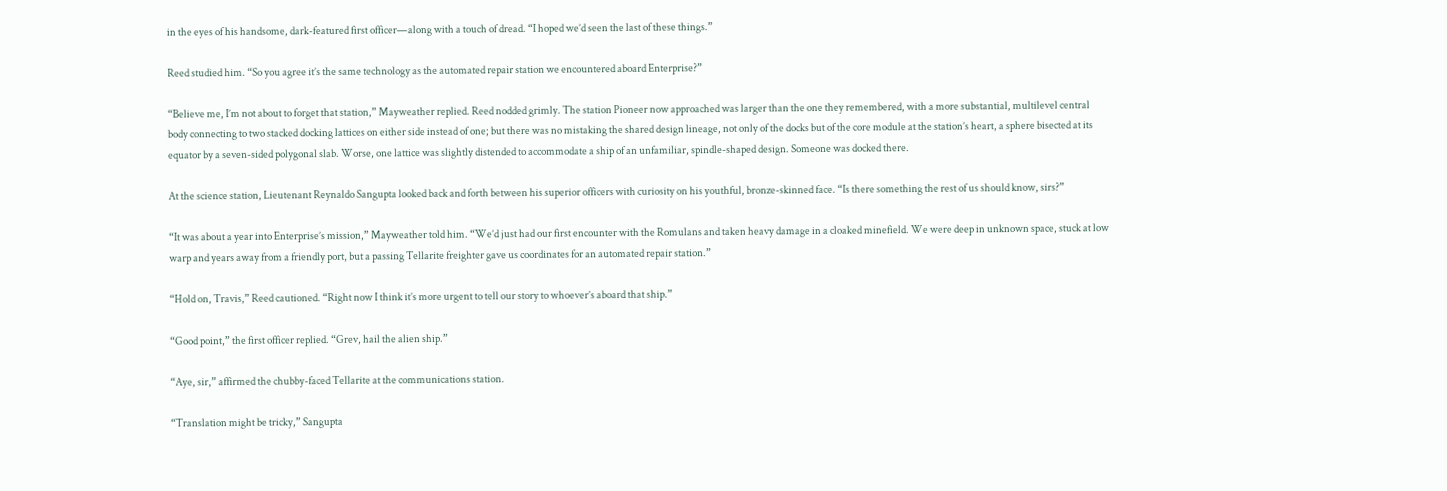in the eyes of his handsome, dark-featured first officer—along with a touch of dread. “I hoped we’d seen the last of these things.”

Reed studied him. “So you agree it’s the same technology as the automated repair station we encountered aboard Enterprise?”

“Believe me, I’m not about to forget that station,” Mayweather replied. Reed nodded grimly. The station Pioneer now approached was larger than the one they remembered, with a more substantial, multilevel central body connecting to two stacked docking lattices on either side instead of one; but there was no mistaking the shared design lineage, not only of the docks but of the core module at the station’s heart, a sphere bisected at its equator by a seven-sided polygonal slab. Worse, one lattice was slightly distended to accommodate a ship of an unfamiliar, spindle-shaped design. Someone was docked there.

At the science station, Lieutenant Reynaldo Sangupta looked back and forth between his superior officers with curiosity on his youthful, bronze-skinned face. “Is there something the rest of us should know, sirs?”

“It was about a year into Enterprise’s mission,” Mayweather told him. “We’d just had our first encounter with the Romulans and taken heavy damage in a cloaked minefield. We were deep in unknown space, stuck at low warp and years away from a friendly port, but a passing Tellarite freighter gave us coordinates for an automated repair station.”

“Hold on, Travis,” Reed cautioned. “Right now I think it’s more urgent to tell our story to whoever’s aboard that ship.”

“Good point,” the first officer replied. “Grev, hail the alien ship.”

“Aye, sir,” affirmed the chubby-faced Tellarite at the communications station.

“Translation might be tricky,” Sangupta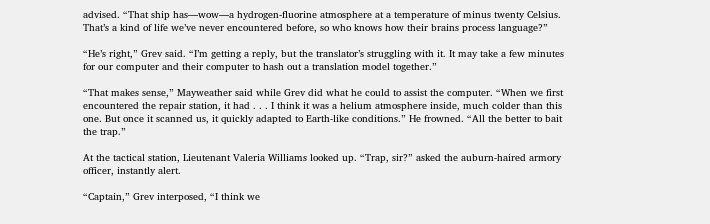advised. “That ship has—wow—a hydrogen-fluorine atmosphere at a temperature of minus twenty Celsius. That’s a kind of life we’ve never encountered before, so who knows how their brains process language?”

“He’s right,” Grev said. “I’m getting a reply, but the translator’s struggling with it. It may take a few minutes for our computer and their computer to hash out a translation model together.”

“That makes sense,” Mayweather said while Grev did what he could to assist the computer. “When we first encountered the repair station, it had . . . I think it was a helium atmosphere inside, much colder than this one. But once it scanned us, it quickly adapted to Earth-like conditions.” He frowned. “All the better to bait the trap.”

At the tactical station, Lieutenant Valeria Williams looked up. “Trap, sir?” asked the auburn-haired armory officer, instantly alert.

“Captain,” Grev interposed, “I think we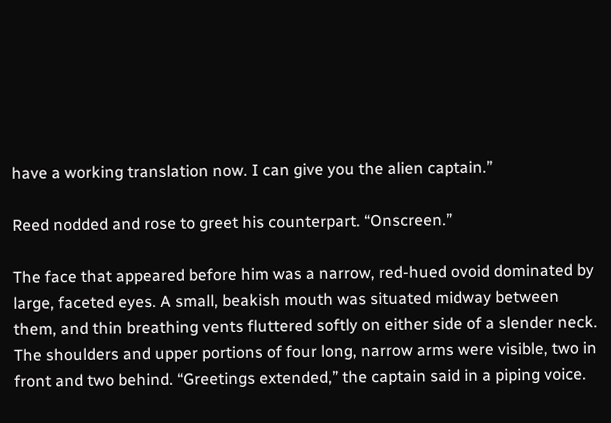have a working translation now. I can give you the alien captain.”

Reed nodded and rose to greet his counterpart. “Onscreen.”

The face that appeared before him was a narrow, red-hued ovoid dominated by large, faceted eyes. A small, beakish mouth was situated midway between them, and thin breathing vents fluttered softly on either side of a slender neck. The shoulders and upper portions of four long, narrow arms were visible, two in front and two behind. “Greetings extended,” the captain said in a piping voice.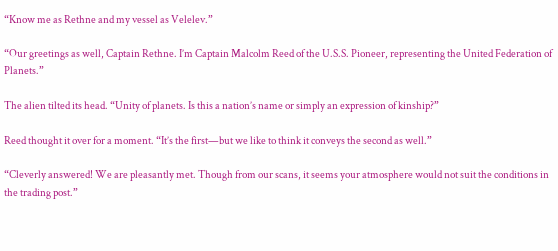“Know me as Rethne and my vessel as Velelev.”

“Our greetings as well, Captain Rethne. I’m Captain Malcolm Reed of the U.S.S. Pioneer, representing the United Federation of Planets.”

The alien tilted its head. “Unity of planets. Is this a nation’s name or simply an expression of kinship?”

Reed thought it over for a moment. “It’s the first—but we like to think it conveys the second as well.”

“Cleverly answered! We are pleasantly met. Though from our scans, it seems your atmosphere would not suit the conditions in the trading post.”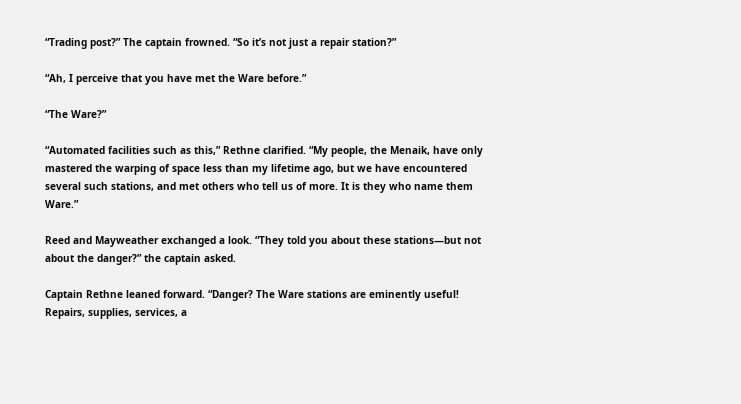“Trading post?” The captain frowned. “So it’s not just a repair station?”

“Ah, I perceive that you have met the Ware before.”

“The Ware?”

“Automated facilities such as this,” Rethne clarified. “My people, the Menaik, have only mastered the warping of space less than my lifetime ago, but we have encountered several such stations, and met others who tell us of more. It is they who name them Ware.”

Reed and Mayweather exchanged a look. “They told you about these stations—but not about the danger?” the captain asked.

Captain Rethne leaned forward. “Danger? The Ware stations are eminently useful! Repairs, supplies, services, a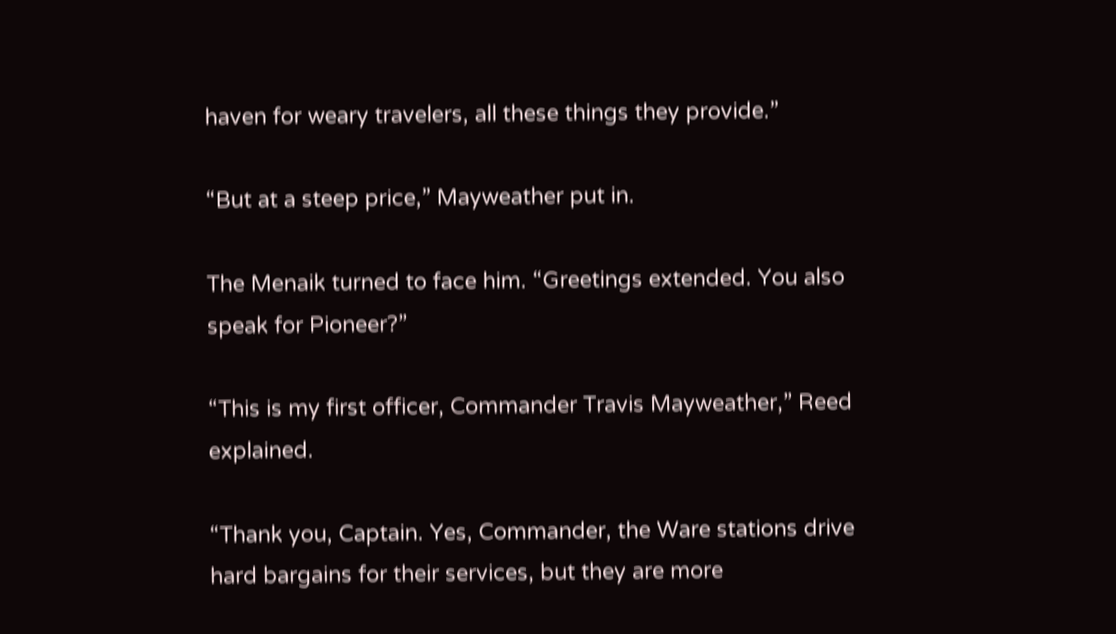haven for weary travelers, all these things they provide.”

“But at a steep price,” Mayweather put in.

The Menaik turned to face him. “Greetings extended. You also speak for Pioneer?”

“This is my first officer, Commander Travis Mayweather,” Reed explained.

“Thank you, Captain. Yes, Commander, the Ware stations drive hard bargains for their services, but they are more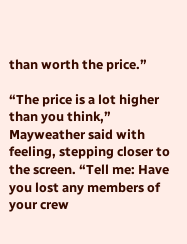than worth the price.”

“The price is a lot higher than you think,” Mayweather said with feeling, stepping closer to the screen. “Tell me: Have you lost any members of your crew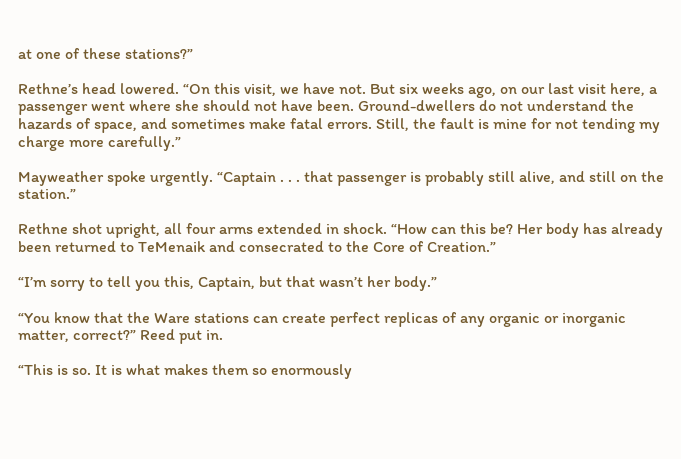at one of these stations?”

Rethne’s head lowered. “On this visit, we have not. But six weeks ago, on our last visit here, a passenger went where she should not have been. Ground-dwellers do not understand the hazards of space, and sometimes make fatal errors. Still, the fault is mine for not tending my charge more carefully.”

Mayweather spoke urgently. “Captain . . . that passenger is probably still alive, and still on the station.”

Rethne shot upright, all four arms extended in shock. “How can this be? Her body has already been returned to TeMenaik and consecrated to the Core of Creation.”

“I’m sorry to tell you this, Captain, but that wasn’t her body.”

“You know that the Ware stations can create perfect replicas of any organic or inorganic matter, correct?” Reed put in.

“This is so. It is what makes them so enormously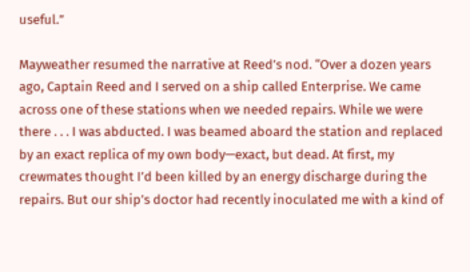useful.”

Mayweather resumed the narrative at Reed’s nod. “Over a dozen years ago, Captain Reed and I served on a ship called Enterprise. We came across one of these stations when we needed repairs. While we were there . . . I was abducted. I was beamed aboard the station and replaced by an exact replica of my own body—exact, but dead. At first, my crewmates thought I’d been killed by an energy discharge during the repairs. But our ship’s doctor had recently inoculated me with a kind of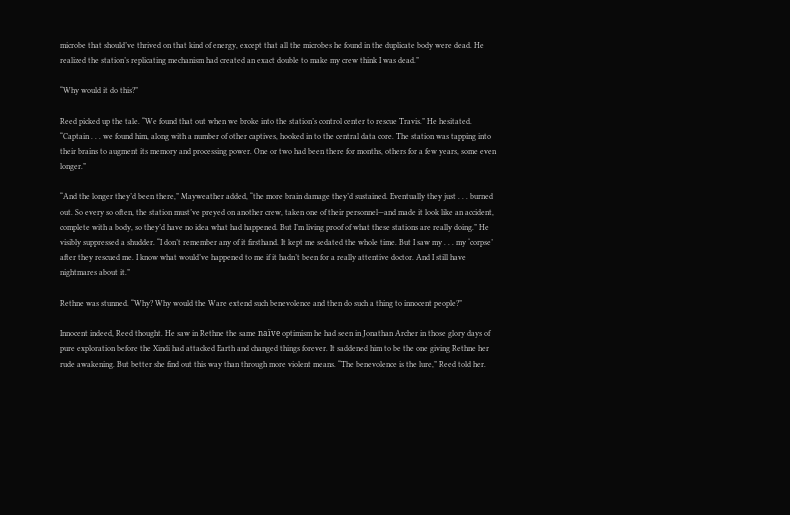microbe that should’ve thrived on that kind of energy, except that all the microbes he found in the duplicate body were dead. He realized the station’s replicating mechanism had created an exact double to make my crew think I was dead.”

“Why would it do this?”

Reed picked up the tale. “We found that out when we broke into the station’s control center to rescue Travis.” He hesitated. “Captain . . . we found him, along with a number of other captives, hooked in to the central data core. The station was tapping into their brains to augment its memory and processing power. One or two had been there for months, others for a few years, some even longer.”

“And the longer they’d been there,” Mayweather added, “the more brain damage they’d sustained. Eventually they just . . . burned out. So every so often, the station must’ve preyed on another crew, taken one of their personnel—and made it look like an accident, complete with a body, so they’d have no idea what had happened. But I’m living proof of what these stations are really doing.” He visibly suppressed a shudder. “I don’t remember any of it firsthand. It kept me sedated the whole time. But I saw my . . . my ‘corpse’ after they rescued me. I know what would’ve happened to me if it hadn’t been for a really attentive doctor. And I still have nightmares about it.”

Rethne was stunned. “Why? Why would the Ware extend such benevolence and then do such a thing to innocent people?”

Innocent indeed, Reed thought. He saw in Rethne the same naïve optimism he had seen in Jonathan Archer in those glory days of pure exploration before the Xindi had attacked Earth and changed things forever. It saddened him to be the one giving Rethne her rude awakening. But better she find out this way than through more violent means. “The benevolence is the lure,” Reed told her.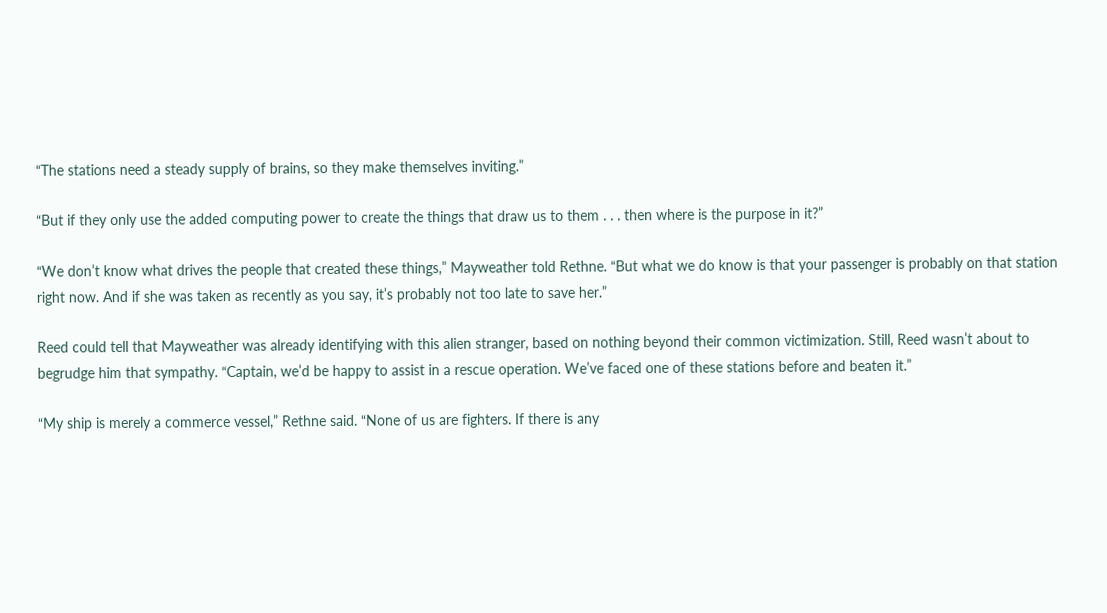“The stations need a steady supply of brains, so they make themselves inviting.”

“But if they only use the added computing power to create the things that draw us to them . . . then where is the purpose in it?”

“We don’t know what drives the people that created these things,” Mayweather told Rethne. “But what we do know is that your passenger is probably on that station right now. And if she was taken as recently as you say, it’s probably not too late to save her.”

Reed could tell that Mayweather was already identifying with this alien stranger, based on nothing beyond their common victimization. Still, Reed wasn’t about to begrudge him that sympathy. “Captain, we’d be happy to assist in a rescue operation. We’ve faced one of these stations before and beaten it.”

“My ship is merely a commerce vessel,” Rethne said. “None of us are fighters. If there is any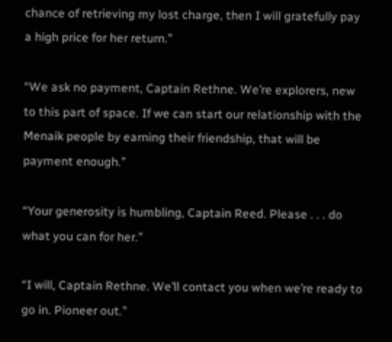chance of retrieving my lost charge, then I will gratefully pay a high price for her return.”

“We ask no payment, Captain Rethne. We’re explorers, new to this part of space. If we can start our relationship with the Menaik people by earning their friendship, that will be payment enough.”

“Your generosity is humbling, Captain Reed. Please . . . do what you can for her.”

“I will, Captain Rethne. We’ll contact you when we’re ready to go in. Pioneer out.”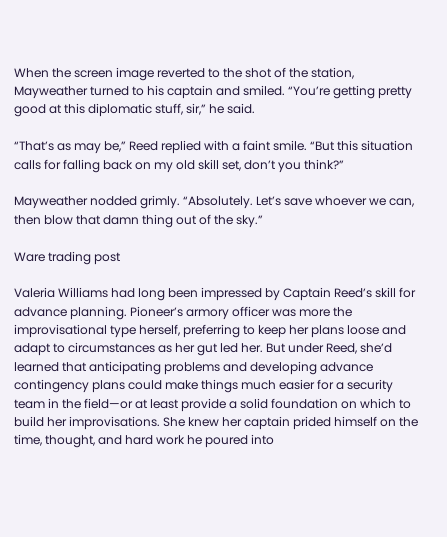When the screen image reverted to the shot of the station, Mayweather turned to his captain and smiled. “You’re getting pretty good at this diplomatic stuff, sir,” he said.

“That’s as may be,” Reed replied with a faint smile. “But this situation calls for falling back on my old skill set, don’t you think?”

Mayweather nodded grimly. “Absolutely. Let’s save whoever we can, then blow that damn thing out of the sky.”

Ware trading post

Valeria Williams had long been impressed by Captain Reed’s skill for advance planning. Pioneer’s armory officer was more the improvisational type herself, preferring to keep her plans loose and adapt to circumstances as her gut led her. But under Reed, she’d learned that anticipating problems and developing advance contingency plans could make things much easier for a security team in the field—or at least provide a solid foundation on which to build her improvisations. She knew her captain prided himself on the time, thought, and hard work he poured into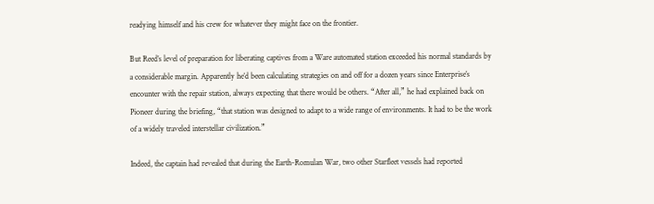readying himself and his crew for whatever they might face on the frontier.

But Reed’s level of preparation for liberating captives from a Ware automated station exceeded his normal standards by a considerable margin. Apparently he’d been calculating strategies on and off for a dozen years since Enterprise’s encounter with the repair station, always expecting that there would be others. “After all,” he had explained back on Pioneer during the briefing, “that station was designed to adapt to a wide range of environments. It had to be the work of a widely traveled interstellar civilization.”

Indeed, the captain had revealed that during the Earth-Romulan War, two other Starfleet vessels had reported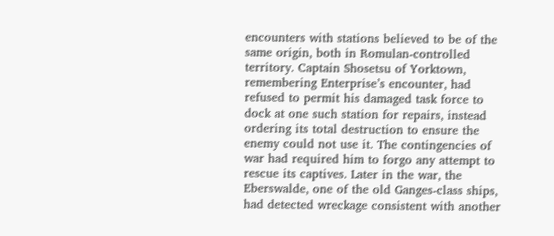encounters with stations believed to be of the same origin, both in Romulan-controlled territory. Captain Shosetsu of Yorktown, remembering Enterprise’s encounter, had refused to permit his damaged task force to dock at one such station for repairs, instead ordering its total destruction to ensure the enemy could not use it. The contingencies of war had required him to forgo any attempt to rescue its captives. Later in the war, the Eberswalde, one of the old Ganges-class ships, had detected wreckage consistent with another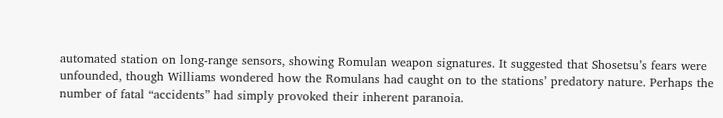automated station on long-range sensors, showing Romulan weapon signatures. It suggested that Shosetsu’s fears were unfounded, though Williams wondered how the Romulans had caught on to the stations’ predatory nature. Perhaps the number of fatal “accidents” had simply provoked their inherent paranoia.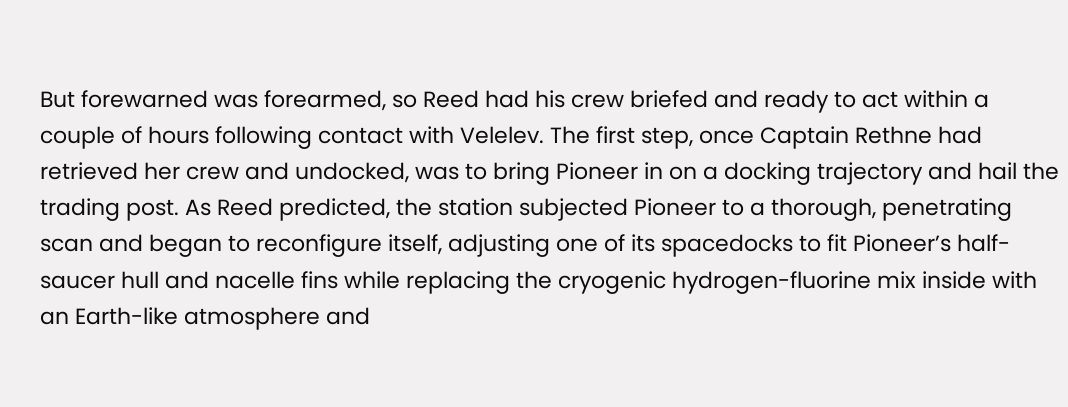But forewarned was forearmed, so Reed had his crew briefed and ready to act within a couple of hours following contact with Velelev. The first step, once Captain Rethne had retrieved her crew and undocked, was to bring Pioneer in on a docking trajectory and hail the trading post. As Reed predicted, the station subjected Pioneer to a thorough, penetrating scan and began to reconfigure itself, adjusting one of its spacedocks to fit Pioneer’s half-saucer hull and nacelle fins while replacing the cryogenic hydrogen-fluorine mix inside with an Earth-like atmosphere and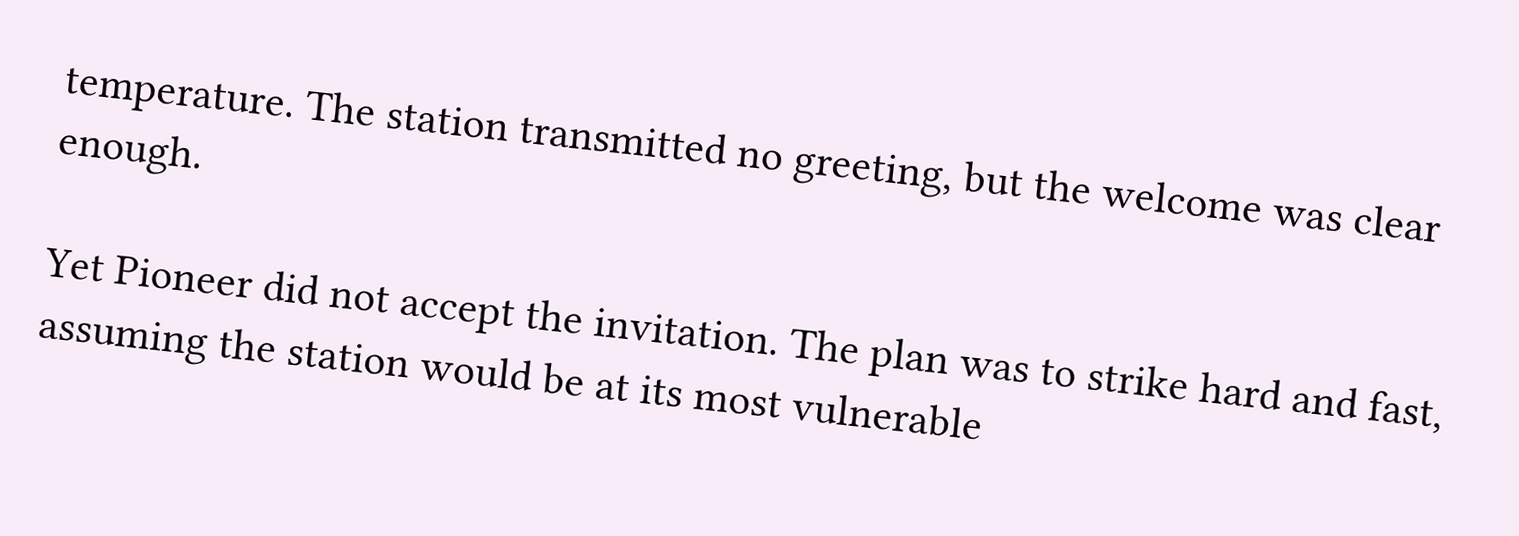temperature. The station transmitted no greeting, but the welcome was clear enough.

Yet Pioneer did not accept the invitation. The plan was to strike hard and fast, assuming the station would be at its most vulnerable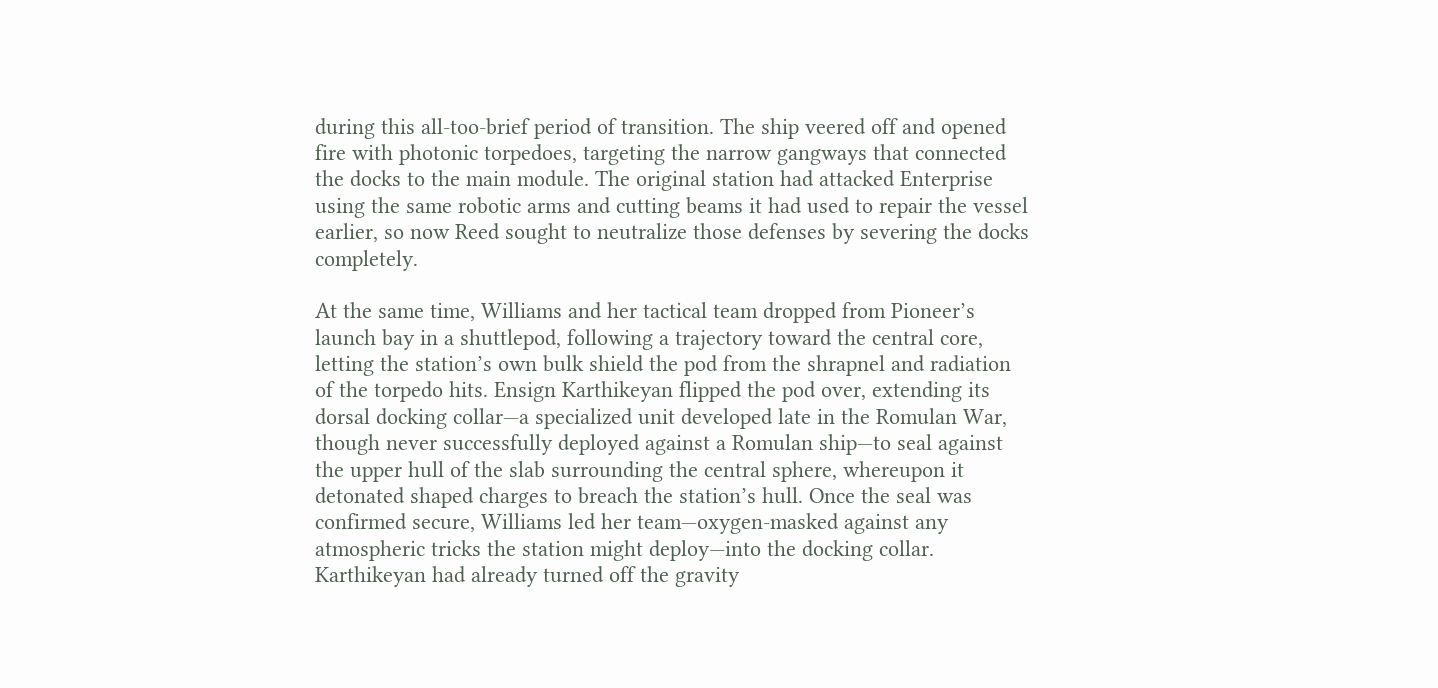during this all-too-brief period of transition. The ship veered off and opened fire with photonic torpedoes, targeting the narrow gangways that connected the docks to the main module. The original station had attacked Enterprise using the same robotic arms and cutting beams it had used to repair the vessel earlier, so now Reed sought to neutralize those defenses by severing the docks completely.

At the same time, Williams and her tactical team dropped from Pioneer’s launch bay in a shuttlepod, following a trajectory toward the central core, letting the station’s own bulk shield the pod from the shrapnel and radiation of the torpedo hits. Ensign Karthikeyan flipped the pod over, extending its dorsal docking collar—a specialized unit developed late in the Romulan War, though never successfully deployed against a Romulan ship—to seal against the upper hull of the slab surrounding the central sphere, whereupon it detonated shaped charges to breach the station’s hull. Once the seal was confirmed secure, Williams led her team—oxygen-masked against any atmospheric tricks the station might deploy—into the docking collar. Karthikeyan had already turned off the gravity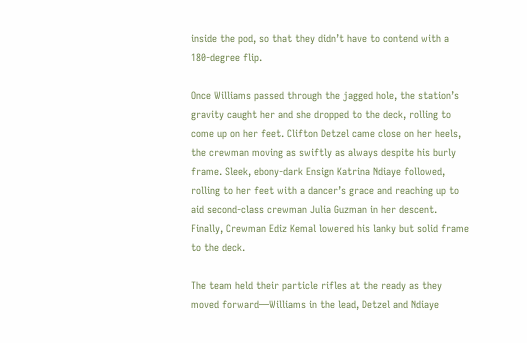inside the pod, so that they didn’t have to contend with a 180-degree flip.

Once Williams passed through the jagged hole, the station’s gravity caught her and she dropped to the deck, rolling to come up on her feet. Clifton Detzel came close on her heels, the crewman moving as swiftly as always despite his burly frame. Sleek, ebony-dark Ensign Katrina Ndiaye followed, rolling to her feet with a dancer’s grace and reaching up to aid second-class crewman Julia Guzman in her descent. Finally, Crewman Ediz Kemal lowered his lanky but solid frame to the deck.

The team held their particle rifles at the ready as they moved forward—Williams in the lead, Detzel and Ndiaye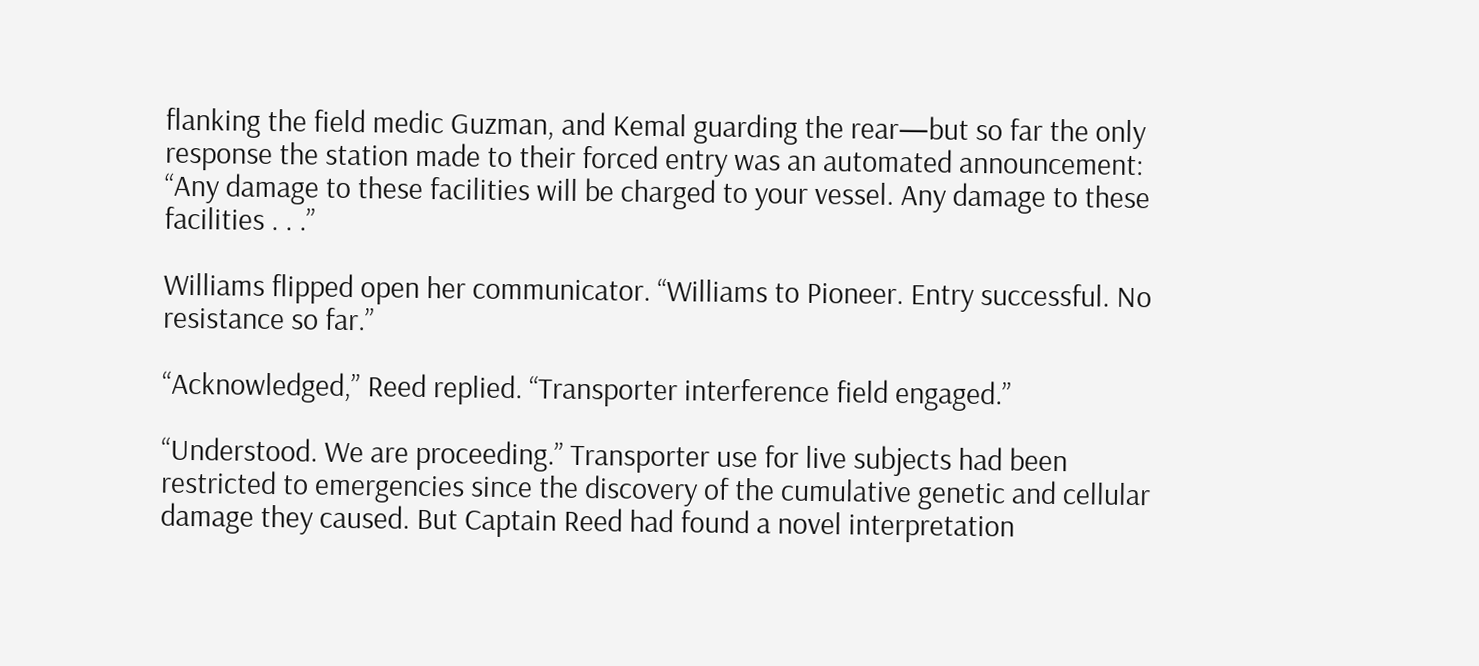flanking the field medic Guzman, and Kemal guarding the rear—but so far the only response the station made to their forced entry was an automated announcement: “Any damage to these facilities will be charged to your vessel. Any damage to these facilities . . .”

Williams flipped open her communicator. “Williams to Pioneer. Entry successful. No resistance so far.”

“Acknowledged,” Reed replied. “Transporter interference field engaged.”

“Understood. We are proceeding.” Transporter use for live subjects had been restricted to emergencies since the discovery of the cumulative genetic and cellular damage they caused. But Captain Reed had found a novel interpretation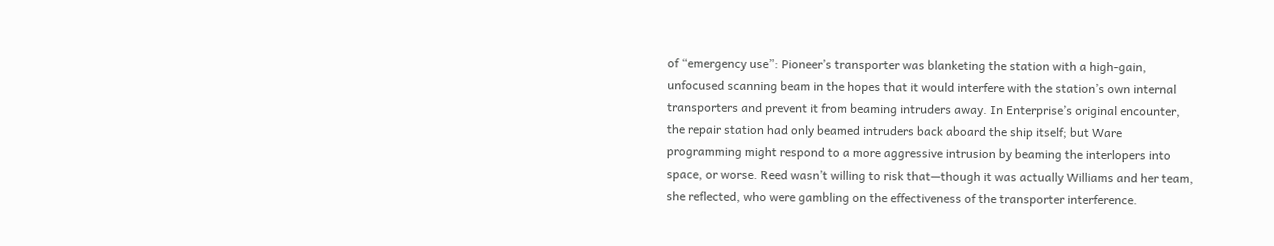of “emergency use”: Pioneer’s transporter was blanketing the station with a high-gain, unfocused scanning beam in the hopes that it would interfere with the station’s own internal transporters and prevent it from beaming intruders away. In Enterprise’s original encounter, the repair station had only beamed intruders back aboard the ship itself; but Ware programming might respond to a more aggressive intrusion by beaming the interlopers into space, or worse. Reed wasn’t willing to risk that—though it was actually Williams and her team, she reflected, who were gambling on the effectiveness of the transporter interference.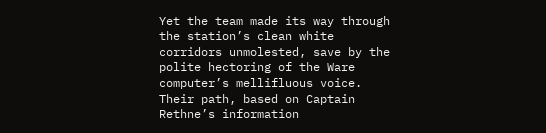Yet the team made its way through the station’s clean white corridors unmolested, save by the polite hectoring of the Ware computer’s mellifluous voice. Their path, based on Captain Rethne’s information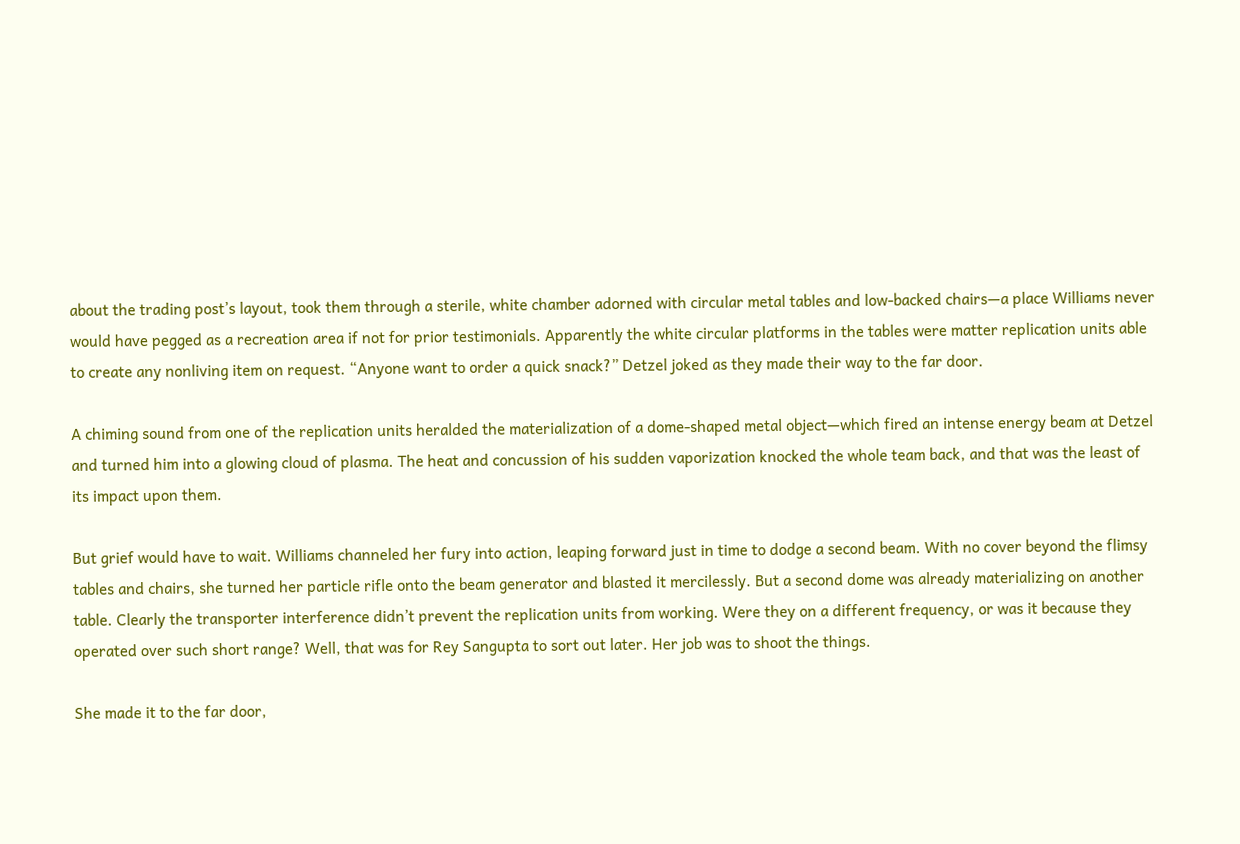about the trading post’s layout, took them through a sterile, white chamber adorned with circular metal tables and low-backed chairs—a place Williams never would have pegged as a recreation area if not for prior testimonials. Apparently the white circular platforms in the tables were matter replication units able to create any nonliving item on request. “Anyone want to order a quick snack?” Detzel joked as they made their way to the far door.

A chiming sound from one of the replication units heralded the materialization of a dome-shaped metal object—which fired an intense energy beam at Detzel and turned him into a glowing cloud of plasma. The heat and concussion of his sudden vaporization knocked the whole team back, and that was the least of its impact upon them.

But grief would have to wait. Williams channeled her fury into action, leaping forward just in time to dodge a second beam. With no cover beyond the flimsy tables and chairs, she turned her particle rifle onto the beam generator and blasted it mercilessly. But a second dome was already materializing on another table. Clearly the transporter interference didn’t prevent the replication units from working. Were they on a different frequency, or was it because they operated over such short range? Well, that was for Rey Sangupta to sort out later. Her job was to shoot the things.

She made it to the far door,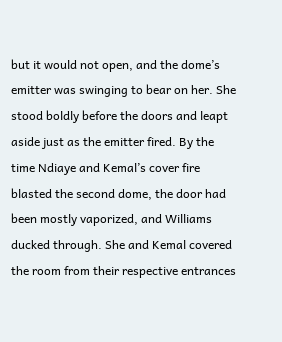but it would not open, and the dome’s emitter was swinging to bear on her. She stood boldly before the doors and leapt aside just as the emitter fired. By the time Ndiaye and Kemal’s cover fire blasted the second dome, the door had been mostly vaporized, and Williams ducked through. She and Kemal covered the room from their respective entrances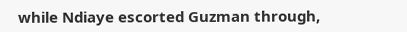while Ndiaye escorted Guzman through,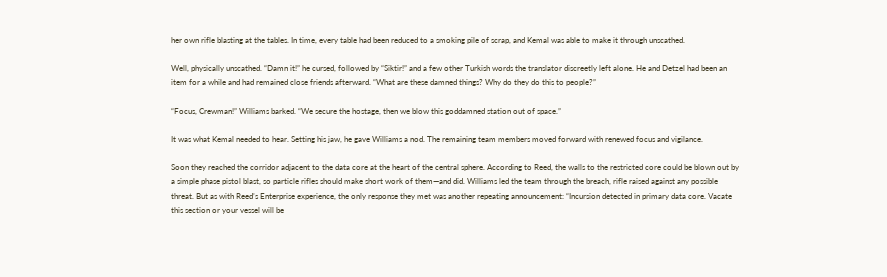her own rifle blasting at the tables. In time, every table had been reduced to a smoking pile of scrap, and Kemal was able to make it through unscathed.

Well, physically unscathed. “Damn it!” he cursed, followed by “Siktir!” and a few other Turkish words the translator discreetly left alone. He and Detzel had been an item for a while and had remained close friends afterward. “What are these damned things? Why do they do this to people?”

“Focus, Crewman!” Williams barked. “We secure the hostage, then we blow this goddamned station out of space.”

It was what Kemal needed to hear. Setting his jaw, he gave Williams a nod. The remaining team members moved forward with renewed focus and vigilance.

Soon they reached the corridor adjacent to the data core at the heart of the central sphere. According to Reed, the walls to the restricted core could be blown out by a simple phase pistol blast, so particle rifles should make short work of them—and did. Williams led the team through the breach, rifle raised against any possible threat. But as with Reed’s Enterprise experience, the only response they met was another repeating announcement: “Incursion detected in primary data core. Vacate this section or your vessel will be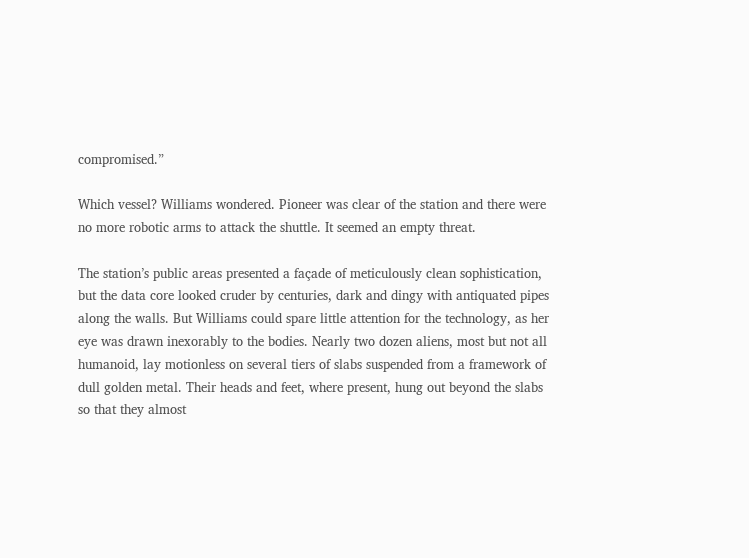compromised.”

Which vessel? Williams wondered. Pioneer was clear of the station and there were no more robotic arms to attack the shuttle. It seemed an empty threat.

The station’s public areas presented a façade of meticulously clean sophistication, but the data core looked cruder by centuries, dark and dingy with antiquated pipes along the walls. But Williams could spare little attention for the technology, as her eye was drawn inexorably to the bodies. Nearly two dozen aliens, most but not all humanoid, lay motionless on several tiers of slabs suspended from a framework of dull golden metal. Their heads and feet, where present, hung out beyond the slabs so that they almost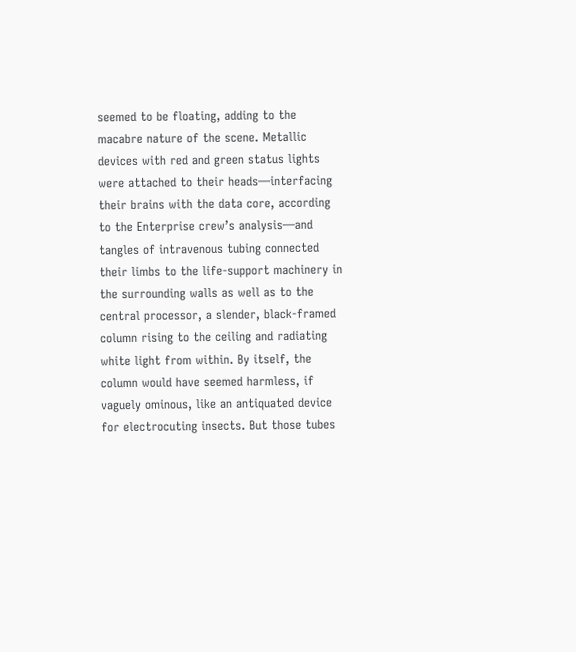seemed to be floating, adding to the macabre nature of the scene. Metallic devices with red and green status lights were attached to their heads—interfacing their brains with the data core, according to the Enterprise crew’s analysis—and tangles of intravenous tubing connected their limbs to the life-support machinery in the surrounding walls as well as to the central processor, a slender, black-framed column rising to the ceiling and radiating white light from within. By itself, the column would have seemed harmless, if vaguely ominous, like an antiquated device for electrocuting insects. But those tubes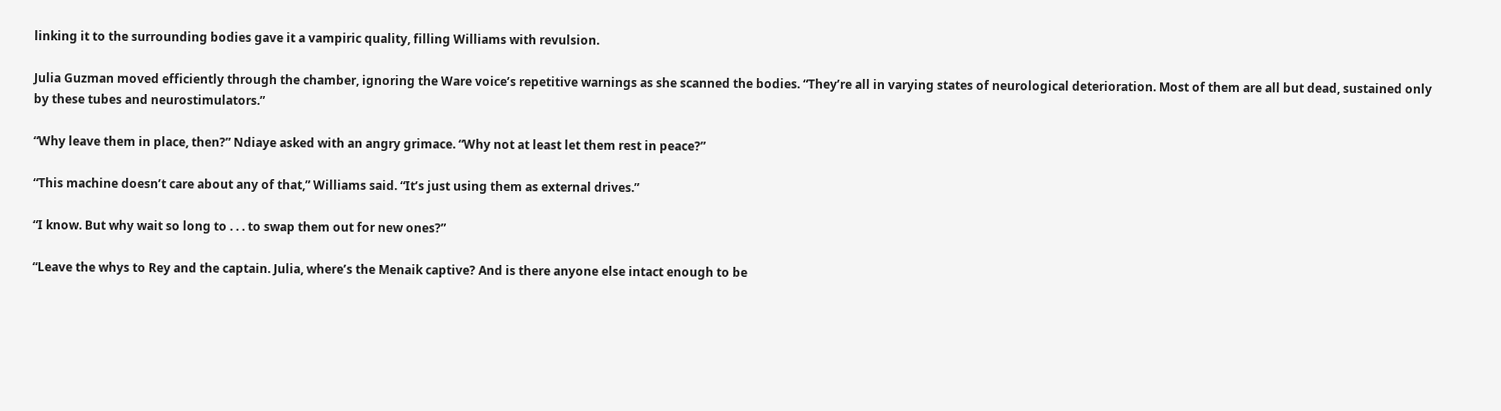linking it to the surrounding bodies gave it a vampiric quality, filling Williams with revulsion.

Julia Guzman moved efficiently through the chamber, ignoring the Ware voice’s repetitive warnings as she scanned the bodies. “They’re all in varying states of neurological deterioration. Most of them are all but dead, sustained only by these tubes and neurostimulators.”

“Why leave them in place, then?” Ndiaye asked with an angry grimace. “Why not at least let them rest in peace?”

“This machine doesn’t care about any of that,” Williams said. “It’s just using them as external drives.”

“I know. But why wait so long to . . . to swap them out for new ones?”

“Leave the whys to Rey and the captain. Julia, where’s the Menaik captive? And is there anyone else intact enough to be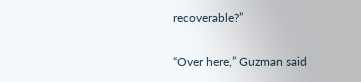recoverable?”

“Over here,” Guzman said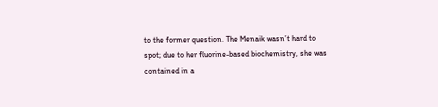to the former question. The Menaik wasn’t hard to spot; due to her fluorine-based biochemistry, she was contained in a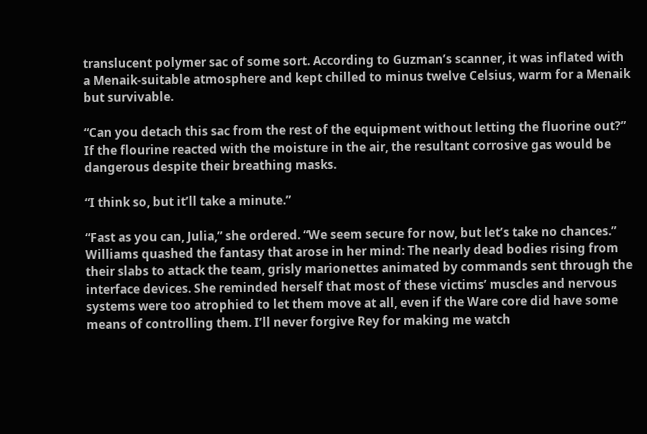translucent polymer sac of some sort. According to Guzman’s scanner, it was inflated with a Menaik-suitable atmosphere and kept chilled to minus twelve Celsius, warm for a Menaik but survivable.

“Can you detach this sac from the rest of the equipment without letting the fluorine out?” If the flourine reacted with the moisture in the air, the resultant corrosive gas would be dangerous despite their breathing masks.

“I think so, but it’ll take a minute.”

“Fast as you can, Julia,” she ordered. “We seem secure for now, but let’s take no chances.” Williams quashed the fantasy that arose in her mind: The nearly dead bodies rising from their slabs to attack the team, grisly marionettes animated by commands sent through the interface devices. She reminded herself that most of these victims’ muscles and nervous systems were too atrophied to let them move at all, even if the Ware core did have some means of controlling them. I’ll never forgive Rey for making me watch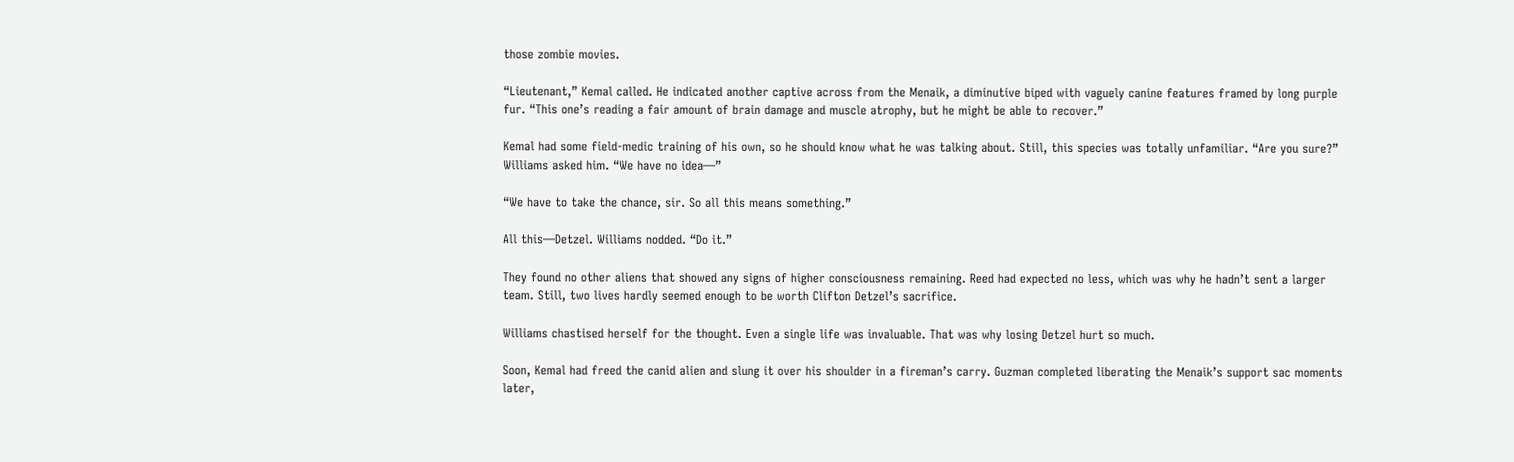those zombie movies.

“Lieutenant,” Kemal called. He indicated another captive across from the Menaik, a diminutive biped with vaguely canine features framed by long purple fur. “This one’s reading a fair amount of brain damage and muscle atrophy, but he might be able to recover.”

Kemal had some field-medic training of his own, so he should know what he was talking about. Still, this species was totally unfamiliar. “Are you sure?” Williams asked him. “We have no idea—”

“We have to take the chance, sir. So all this means something.”

All this—Detzel. Williams nodded. “Do it.”

They found no other aliens that showed any signs of higher consciousness remaining. Reed had expected no less, which was why he hadn’t sent a larger team. Still, two lives hardly seemed enough to be worth Clifton Detzel’s sacrifice.

Williams chastised herself for the thought. Even a single life was invaluable. That was why losing Detzel hurt so much.

Soon, Kemal had freed the canid alien and slung it over his shoulder in a fireman’s carry. Guzman completed liberating the Menaik’s support sac moments later,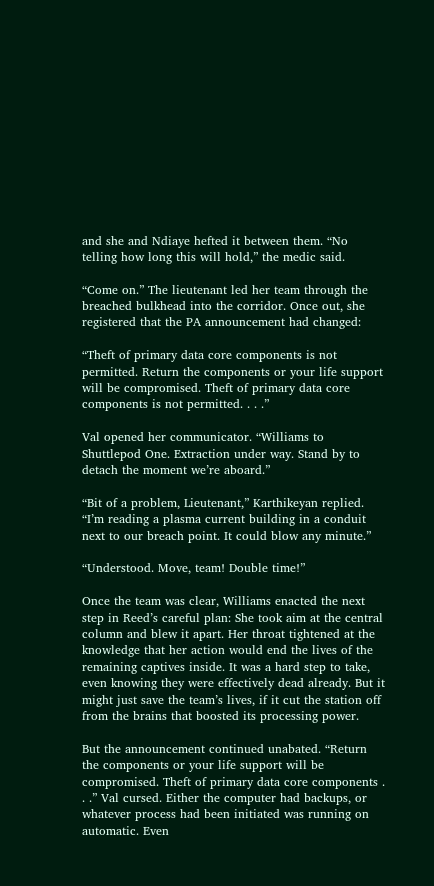and she and Ndiaye hefted it between them. “No telling how long this will hold,” the medic said.

“Come on.” The lieutenant led her team through the breached bulkhead into the corridor. Once out, she registered that the PA announcement had changed:

“Theft of primary data core components is not permitted. Return the components or your life support will be compromised. Theft of primary data core components is not permitted. . . .”

Val opened her communicator. “Williams to Shuttlepod One. Extraction under way. Stand by to detach the moment we’re aboard.”

“Bit of a problem, Lieutenant,” Karthikeyan replied. “I’m reading a plasma current building in a conduit next to our breach point. It could blow any minute.”

“Understood. Move, team! Double time!”

Once the team was clear, Williams enacted the next step in Reed’s careful plan: She took aim at the central column and blew it apart. Her throat tightened at the knowledge that her action would end the lives of the remaining captives inside. It was a hard step to take, even knowing they were effectively dead already. But it might just save the team’s lives, if it cut the station off from the brains that boosted its processing power.

But the announcement continued unabated. “Return the components or your life support will be compromised. Theft of primary data core components . . .” Val cursed. Either the computer had backups, or whatever process had been initiated was running on automatic. Even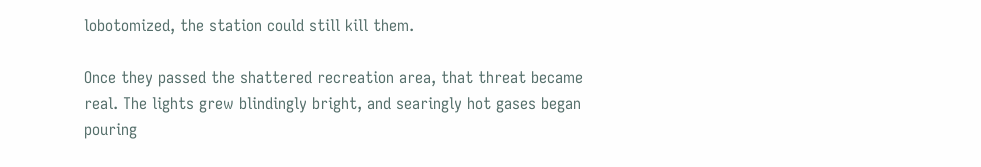lobotomized, the station could still kill them.

Once they passed the shattered recreation area, that threat became real. The lights grew blindingly bright, and searingly hot gases began pouring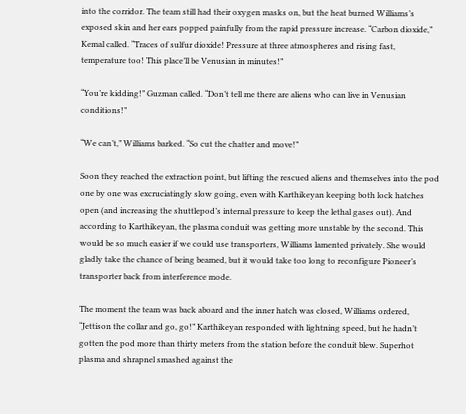into the corridor. The team still had their oxygen masks on, but the heat burned Williams’s exposed skin and her ears popped painfully from the rapid pressure increase. “Carbon dioxide,” Kemal called. “Traces of sulfur dioxide! Pressure at three atmospheres and rising fast, temperature too! This place’ll be Venusian in minutes!”

“You’re kidding!” Guzman called. “Don’t tell me there are aliens who can live in Venusian conditions!”

“We can’t,” Williams barked. “So cut the chatter and move!”

Soon they reached the extraction point, but lifting the rescued aliens and themselves into the pod one by one was excruciatingly slow going, even with Karthikeyan keeping both lock hatches open (and increasing the shuttlepod’s internal pressure to keep the lethal gases out). And according to Karthikeyan, the plasma conduit was getting more unstable by the second. This would be so much easier if we could use transporters, Williams lamented privately. She would gladly take the chance of being beamed, but it would take too long to reconfigure Pioneer’s transporter back from interference mode.

The moment the team was back aboard and the inner hatch was closed, Williams ordered, “Jettison the collar and go, go!” Karthikeyan responded with lightning speed, but he hadn’t gotten the pod more than thirty meters from the station before the conduit blew. Superhot plasma and shrapnel smashed against the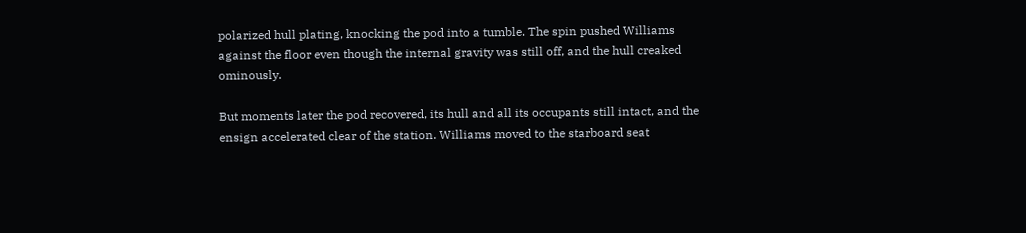polarized hull plating, knocking the pod into a tumble. The spin pushed Williams against the floor even though the internal gravity was still off, and the hull creaked ominously.

But moments later the pod recovered, its hull and all its occupants still intact, and the ensign accelerated clear of the station. Williams moved to the starboard seat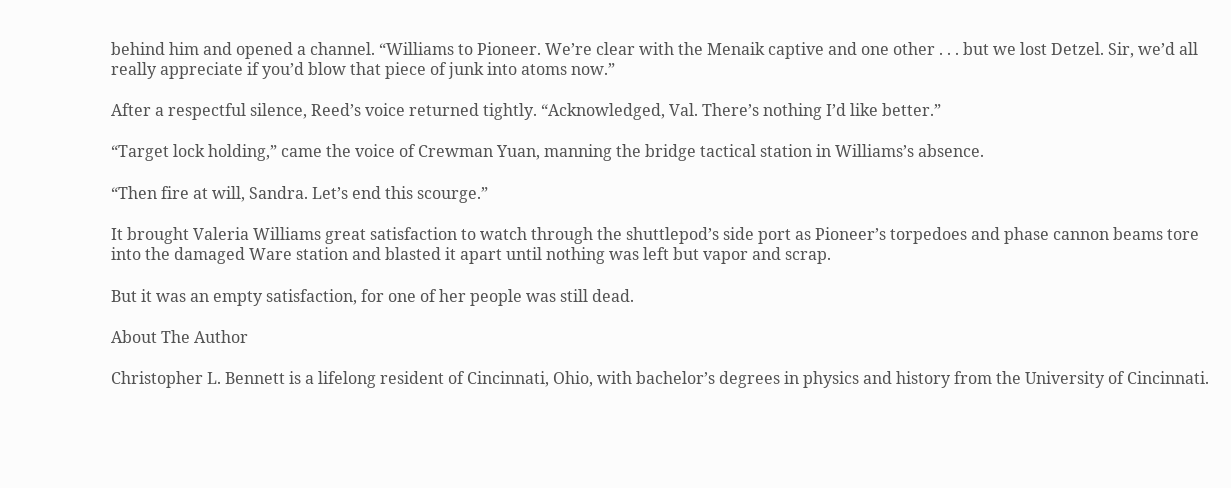behind him and opened a channel. “Williams to Pioneer. We’re clear with the Menaik captive and one other . . . but we lost Detzel. Sir, we’d all really appreciate if you’d blow that piece of junk into atoms now.”

After a respectful silence, Reed’s voice returned tightly. “Acknowledged, Val. There’s nothing I’d like better.”

“Target lock holding,” came the voice of Crewman Yuan, manning the bridge tactical station in Williams’s absence.

“Then fire at will, Sandra. Let’s end this scourge.”

It brought Valeria Williams great satisfaction to watch through the shuttlepod’s side port as Pioneer’s torpedoes and phase cannon beams tore into the damaged Ware station and blasted it apart until nothing was left but vapor and scrap.

But it was an empty satisfaction, for one of her people was still dead.

About The Author

Christopher L. Bennett is a lifelong resident of Cincinnati, Ohio, with bachelor’s degrees in physics and history from the University of Cincinnati.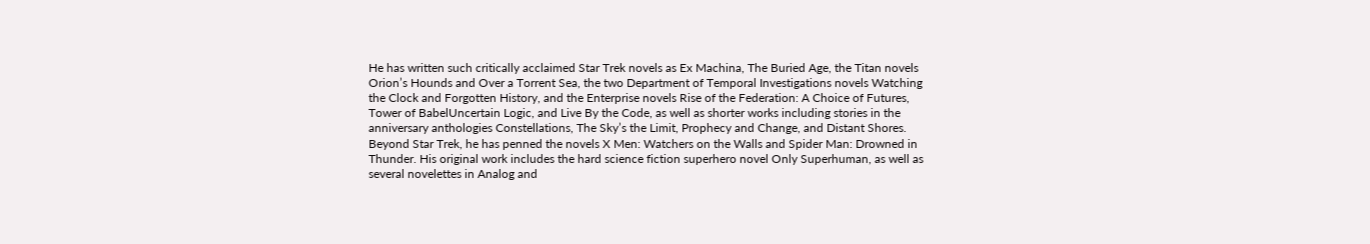He has written such critically acclaimed Star Trek novels as Ex Machina, The Buried Age, the Titan novels Orion’s Hounds and Over a Torrent Sea, the two Department of Temporal Investigations novels Watching the Clock and Forgotten History, and the Enterprise novels Rise of the Federation: A Choice of Futures, Tower of BabelUncertain Logic, and Live By the Code, as well as shorter works including stories in the anniversary anthologies Constellations, The Sky’s the Limit, Prophecy and Change, and Distant Shores. Beyond Star Trek, he has penned the novels X Men: Watchers on the Walls and Spider Man: Drowned in Thunder. His original work includes the hard science fiction superhero novel Only Superhuman, as well as several novelettes in Analog and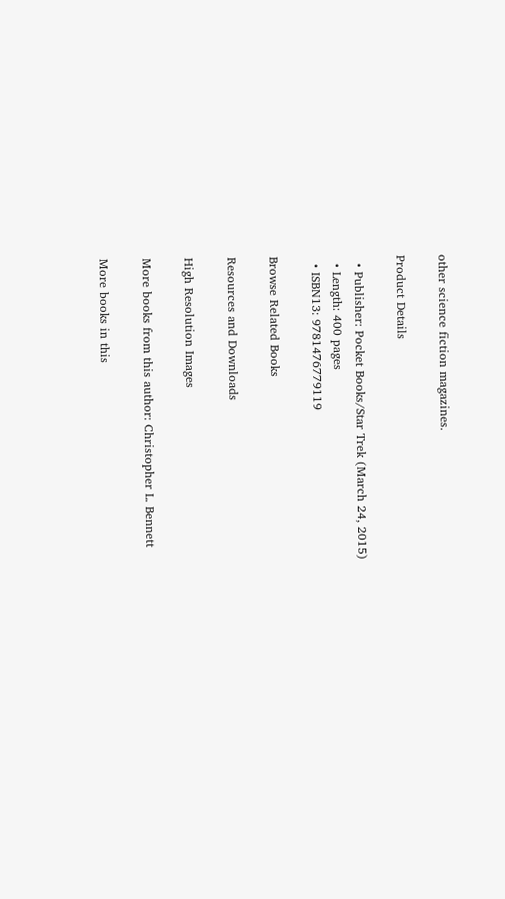other science fiction magazines.

Product Details

  • Publisher: Pocket Books/Star Trek (March 24, 2015)
  • Length: 400 pages
  • ISBN13: 9781476779119

Browse Related Books

Resources and Downloads

High Resolution Images

More books from this author: Christopher L. Bennett

More books in this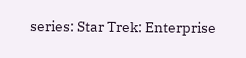series: Star Trek: Enterprise